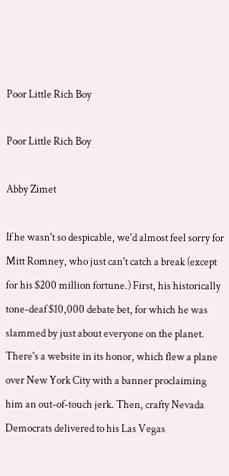Poor Little Rich Boy

Poor Little Rich Boy

Abby Zimet

If he wasn't so despicable, we'd almost feel sorry for Mitt Romney, who just can't catch a break (except for his $200 million fortune.) First, his historically tone-deaf $10,000 debate bet, for which he was slammed by just about everyone on the planet. There's a website in its honor, which flew a plane  over New York City with a banner proclaiming him an out-of-touch jerk. Then, crafty Nevada Democrats delivered to his Las Vegas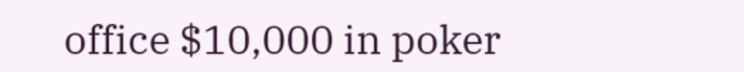office $10,000 in poker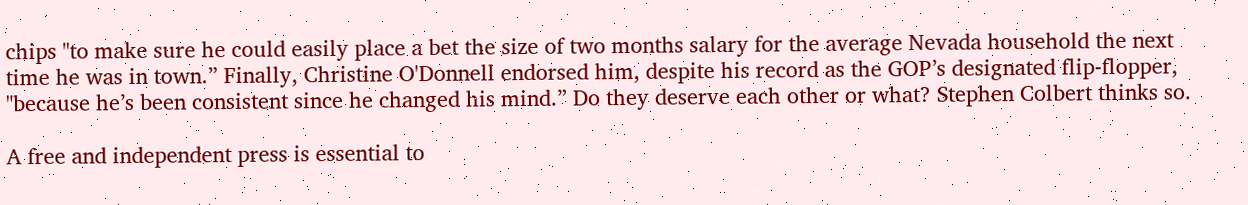chips "to make sure he could easily place a bet the size of two months salary for the average Nevada household the next time he was in town.” Finally, Christine O'Donnell endorsed him, despite his record as the GOP’s designated flip-flopper, "because he’s been consistent since he changed his mind.” Do they deserve each other or what? Stephen Colbert thinks so.

A free and independent press is essential to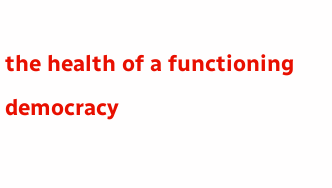the health of a functioning democracy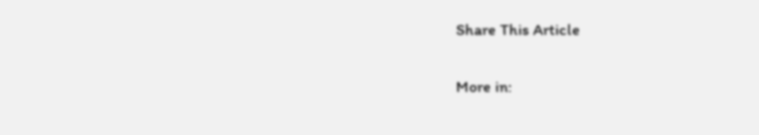Share This Article

More in: